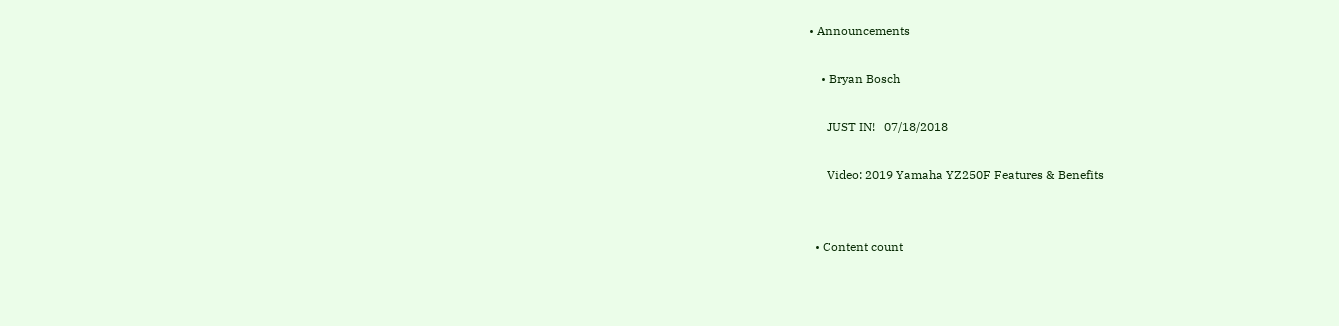• Announcements

    • Bryan Bosch

      JUST IN!   07/18/2018

      Video: 2019 Yamaha YZ250F Features & Benefits


  • Content count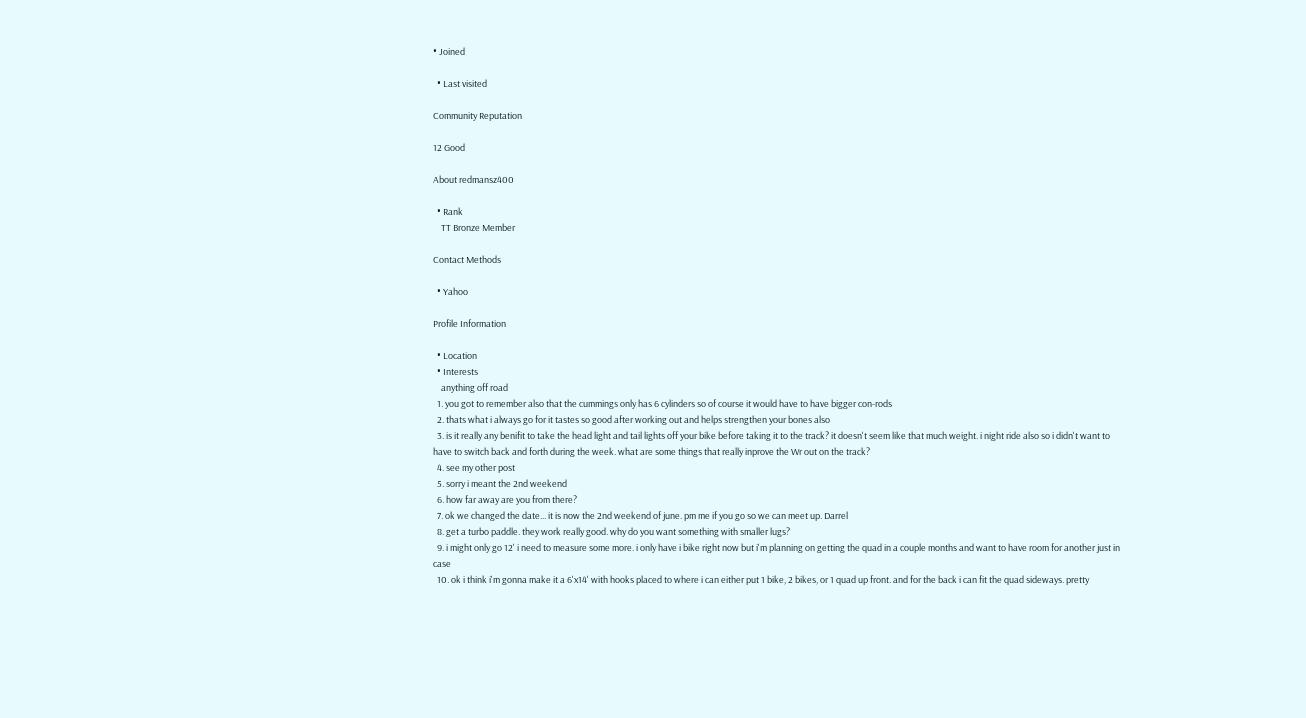• Joined

  • Last visited

Community Reputation

12 Good

About redmansz400

  • Rank
    TT Bronze Member

Contact Methods

  • Yahoo

Profile Information

  • Location
  • Interests
    anything off road
  1. you got to remember also that the cummings only has 6 cylinders so of course it would have to have bigger con-rods
  2. thats what i always go for it tastes so good after working out and helps strengthen your bones also
  3. is it really any benifit to take the head light and tail lights off your bike before taking it to the track? it doesn't seem like that much weight. i night ride also so i didn't want to have to switch back and forth during the week. what are some things that really inprove the Wr out on the track?
  4. see my other post
  5. sorry i meant the 2nd weekend
  6. how far away are you from there?
  7. ok we changed the date... it is now the 2nd weekend of june. pm me if you go so we can meet up. Darrel
  8. get a turbo paddle. they work really good. why do you want something with smaller lugs?
  9. i might only go 12' i need to measure some more. i only have i bike right now but i'm planning on getting the quad in a couple months and want to have room for another just in case
  10. ok i think i'm gonna make it a 6'x14' with hooks placed to where i can either put 1 bike, 2 bikes, or 1 quad up front. and for the back i can fit the quad sideways. pretty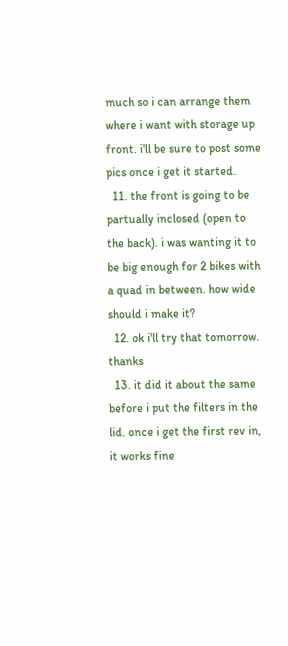much so i can arrange them where i want with storage up front. i'll be sure to post some pics once i get it started.
  11. the front is going to be partually inclosed (open to the back). i was wanting it to be big enough for 2 bikes with a quad in between. how wide should i make it?
  12. ok i'll try that tomorrow. thanks
  13. it did it about the same before i put the filters in the lid. once i get the first rev in, it works fine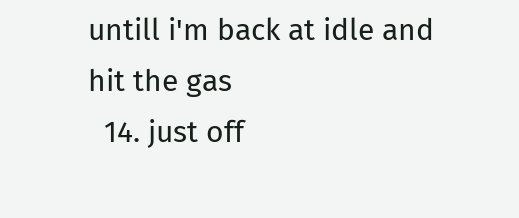untill i'm back at idle and hit the gas
  14. just off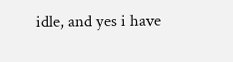idle, and yes i have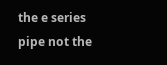the e series pipe not the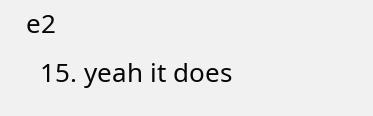e2
  15. yeah it does